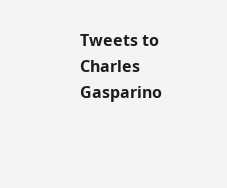Tweets to Charles Gasparino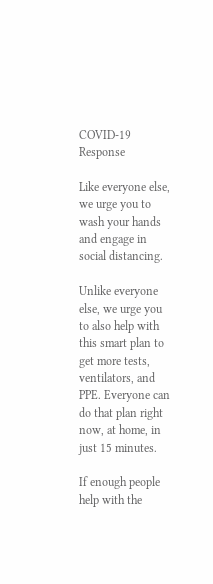COVID-19 Response

Like everyone else, we urge you to wash your hands and engage in social distancing.

Unlike everyone else, we urge you to also help with this smart plan to get more tests, ventilators, and PPE. Everyone can do that plan right now, at home, in just 15 minutes.

If enough people help with the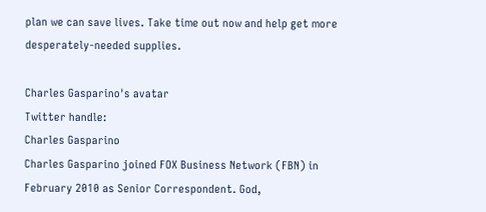plan we can save lives. Take time out now and help get more desperately-needed supplies.

Charles Gasparino's avatar
Twitter handle:
Charles Gasparino
Charles Gasparino joined FOX Business Network (FBN) in February 2010 as Senior Correspondent. God,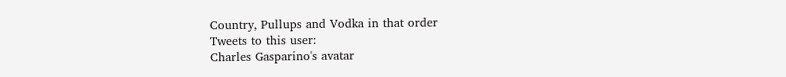Country, Pullups and Vodka in that order
Tweets to this user:
Charles Gasparino's avatar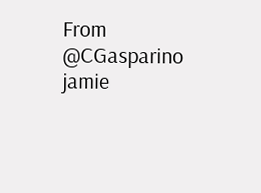From @CGasparino
jamie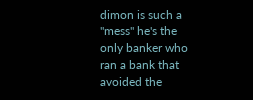dimon is such a "mess" he's the only banker who ran a bank that avoided the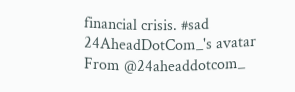financial crisis. #sad
24AheadDotCom_'s avatar
From @24aheaddotcom_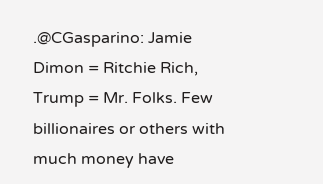.@CGasparino: Jamie Dimon = Ritchie Rich, Trump = Mr. Folks. Few billionaires or others with much money have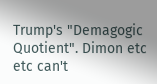Trump's "Demagogic Quotient". Dimon etc etc can't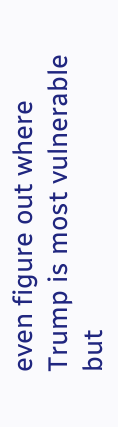even figure out where Trump is most vulnerable but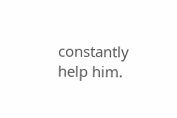constantly help him.